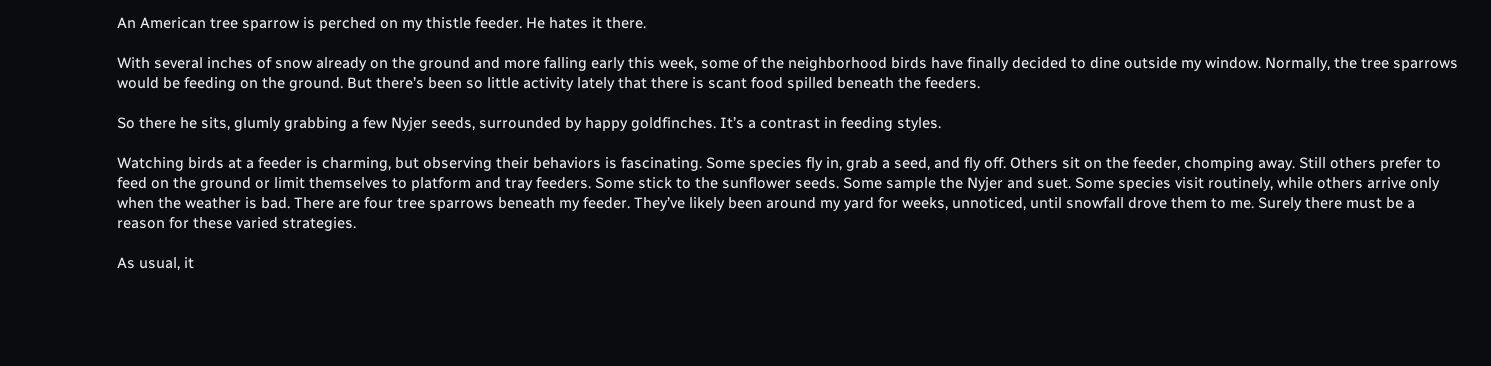An American tree sparrow is perched on my thistle feeder. He hates it there.

With several inches of snow already on the ground and more falling early this week, some of the neighborhood birds have finally decided to dine outside my window. Normally, the tree sparrows would be feeding on the ground. But there’s been so little activity lately that there is scant food spilled beneath the feeders.

So there he sits, glumly grabbing a few Nyjer seeds, surrounded by happy goldfinches. It’s a contrast in feeding styles.

Watching birds at a feeder is charming, but observing their behaviors is fascinating. Some species fly in, grab a seed, and fly off. Others sit on the feeder, chomping away. Still others prefer to feed on the ground or limit themselves to platform and tray feeders. Some stick to the sunflower seeds. Some sample the Nyjer and suet. Some species visit routinely, while others arrive only when the weather is bad. There are four tree sparrows beneath my feeder. They’ve likely been around my yard for weeks, unnoticed, until snowfall drove them to me. Surely there must be a reason for these varied strategies.

As usual, it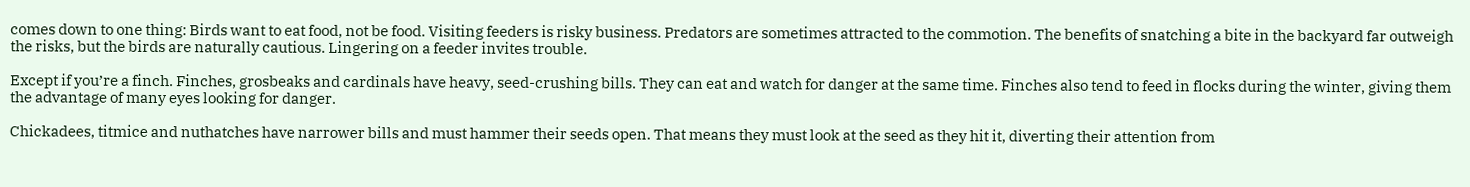comes down to one thing: Birds want to eat food, not be food. Visiting feeders is risky business. Predators are sometimes attracted to the commotion. The benefits of snatching a bite in the backyard far outweigh the risks, but the birds are naturally cautious. Lingering on a feeder invites trouble.

Except if you’re a finch. Finches, grosbeaks and cardinals have heavy, seed-crushing bills. They can eat and watch for danger at the same time. Finches also tend to feed in flocks during the winter, giving them the advantage of many eyes looking for danger.

Chickadees, titmice and nuthatches have narrower bills and must hammer their seeds open. That means they must look at the seed as they hit it, diverting their attention from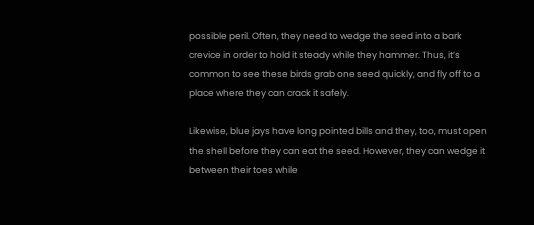possible peril. Often, they need to wedge the seed into a bark crevice in order to hold it steady while they hammer. Thus, it’s common to see these birds grab one seed quickly, and fly off to a place where they can crack it safely.

Likewise, blue jays have long pointed bills and they, too, must open the shell before they can eat the seed. However, they can wedge it between their toes while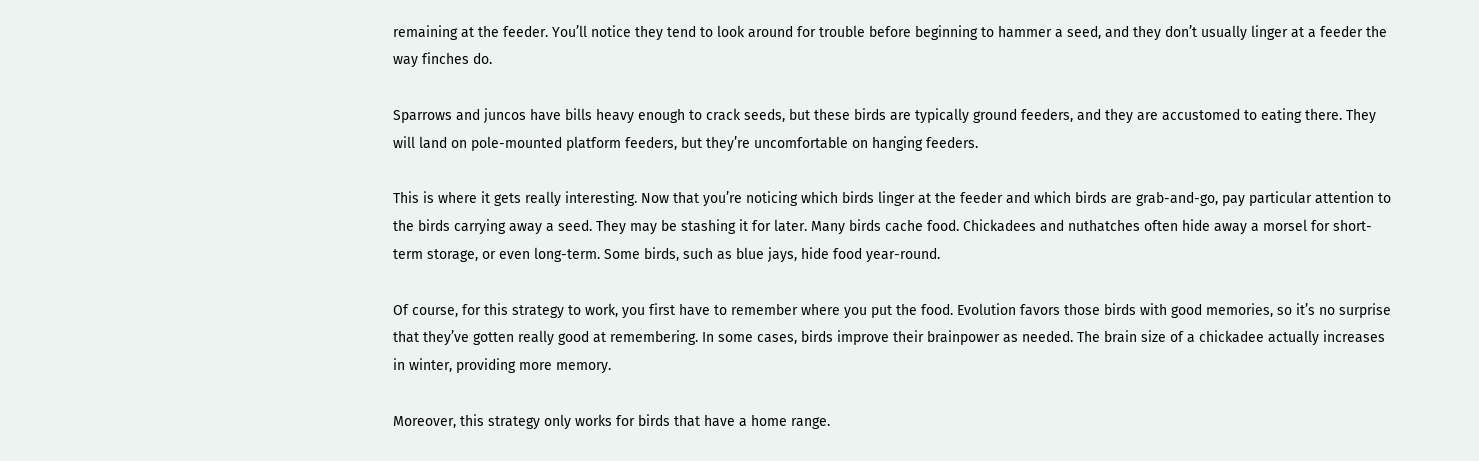remaining at the feeder. You’ll notice they tend to look around for trouble before beginning to hammer a seed, and they don’t usually linger at a feeder the way finches do.

Sparrows and juncos have bills heavy enough to crack seeds, but these birds are typically ground feeders, and they are accustomed to eating there. They will land on pole-mounted platform feeders, but they’re uncomfortable on hanging feeders.

This is where it gets really interesting. Now that you’re noticing which birds linger at the feeder and which birds are grab-and-go, pay particular attention to the birds carrying away a seed. They may be stashing it for later. Many birds cache food. Chickadees and nuthatches often hide away a morsel for short-term storage, or even long-term. Some birds, such as blue jays, hide food year-round.

Of course, for this strategy to work, you first have to remember where you put the food. Evolution favors those birds with good memories, so it’s no surprise that they’ve gotten really good at remembering. In some cases, birds improve their brainpower as needed. The brain size of a chickadee actually increases in winter, providing more memory.

Moreover, this strategy only works for birds that have a home range.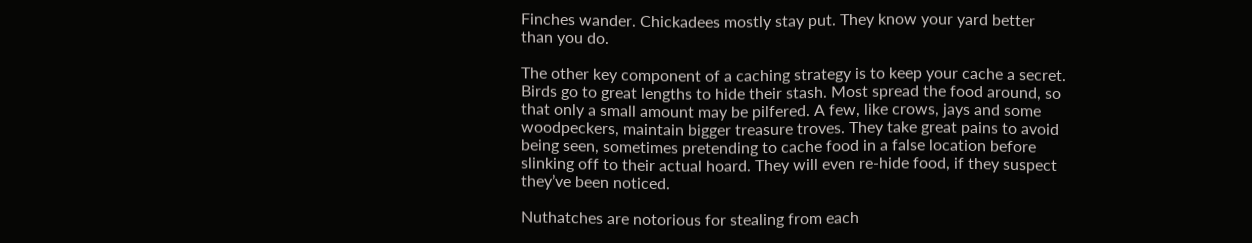Finches wander. Chickadees mostly stay put. They know your yard better than you do.

The other key component of a caching strategy is to keep your cache a secret. Birds go to great lengths to hide their stash. Most spread the food around, so that only a small amount may be pilfered. A few, like crows, jays and some woodpeckers, maintain bigger treasure troves. They take great pains to avoid being seen, sometimes pretending to cache food in a false location before slinking off to their actual hoard. They will even re-hide food, if they suspect they’ve been noticed.

Nuthatches are notorious for stealing from each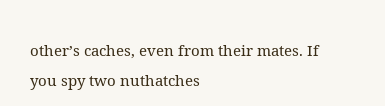other’s caches, even from their mates. If you spy two nuthatches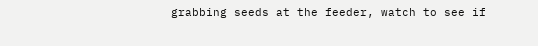grabbing seeds at the feeder, watch to see if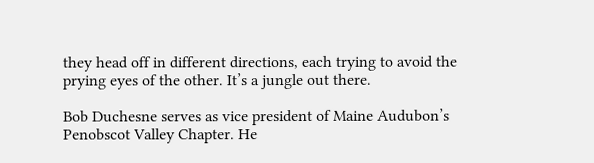they head off in different directions, each trying to avoid the prying eyes of the other. It’s a jungle out there.

Bob Duchesne serves as vice president of Maine Audubon’s Penobscot Valley Chapter. He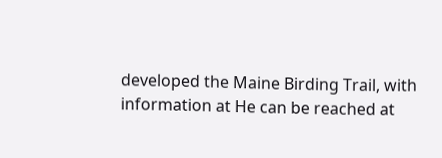developed the Maine Birding Trail, with information at He can be reached at